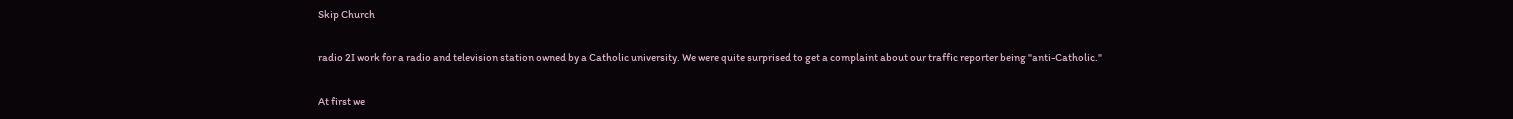Skip Church

radio 2I work for a radio and television station owned by a Catholic university. We were quite surprised to get a complaint about our traffic reporter being "anti-Catholic."

At first we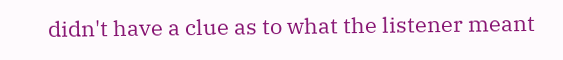didn't have a clue as to what the listener meant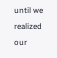until we realized our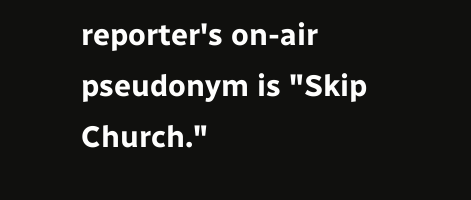reporter's on-air pseudonym is "Skip Church."